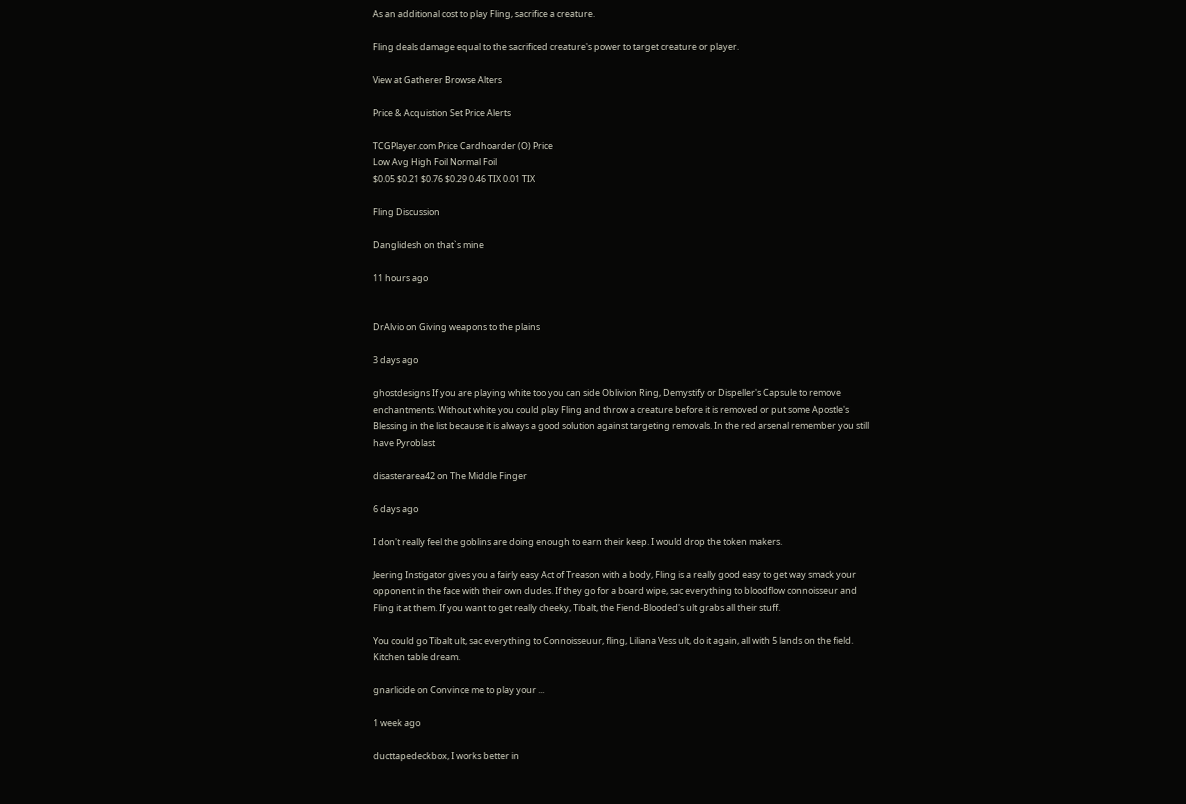As an additional cost to play Fling, sacrifice a creature.

Fling deals damage equal to the sacrificed creature's power to target creature or player.

View at Gatherer Browse Alters

Price & Acquistion Set Price Alerts

TCGPlayer.com Price Cardhoarder (O) Price
Low Avg High Foil Normal Foil
$0.05 $0.21 $0.76 $0.29 0.46 TIX 0.01 TIX

Fling Discussion

Danglidesh on that`s mine

11 hours ago


DrAlvio on Giving weapons to the plains

3 days ago

ghostdesigns If you are playing white too you can side Oblivion Ring, Demystify or Dispeller's Capsule to remove enchantments. Without white you could play Fling and throw a creature before it is removed or put some Apostle's Blessing in the list because it is always a good solution against targeting removals. In the red arsenal remember you still have Pyroblast

disasterarea42 on The Middle Finger

6 days ago

I don't really feel the goblins are doing enough to earn their keep. I would drop the token makers.

Jeering Instigator gives you a fairly easy Act of Treason with a body, Fling is a really good easy to get way smack your opponent in the face with their own dudes. If they go for a board wipe, sac everything to bloodflow connoisseur and Fling it at them. If you want to get really cheeky, Tibalt, the Fiend-Blooded's ult grabs all their stuff.

You could go Tibalt ult, sac everything to Connoisseuur, fling, Liliana Vess ult, do it again, all with 5 lands on the field. Kitchen table dream.

gnarlicide on Convince me to play your ...

1 week ago

ducttapedeckbox, I works better in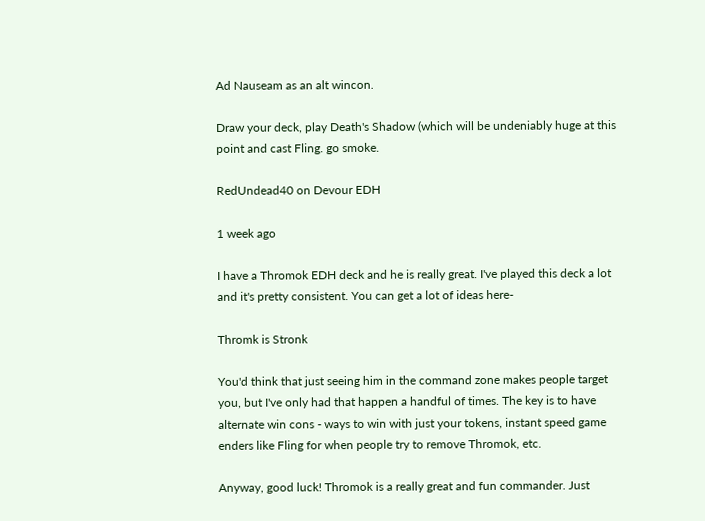Ad Nauseam as an alt wincon.

Draw your deck, play Death's Shadow (which will be undeniably huge at this point and cast Fling. go smoke.

RedUndead40 on Devour EDH

1 week ago

I have a Thromok EDH deck and he is really great. I've played this deck a lot and it's pretty consistent. You can get a lot of ideas here-

Thromk is Stronk

You'd think that just seeing him in the command zone makes people target you, but I've only had that happen a handful of times. The key is to have alternate win cons - ways to win with just your tokens, instant speed game enders like Fling for when people try to remove Thromok, etc.

Anyway, good luck! Thromok is a really great and fun commander. Just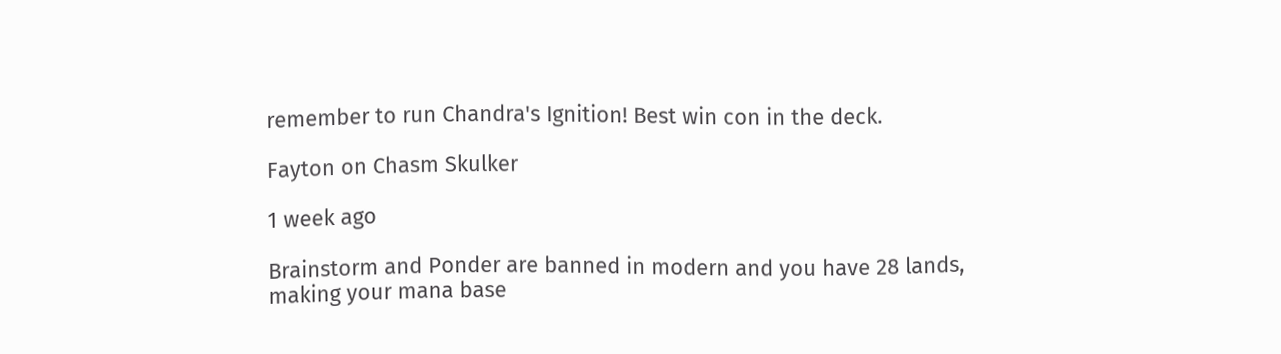remember to run Chandra's Ignition! Best win con in the deck.

Fayton on Chasm Skulker

1 week ago

Brainstorm and Ponder are banned in modern and you have 28 lands, making your mana base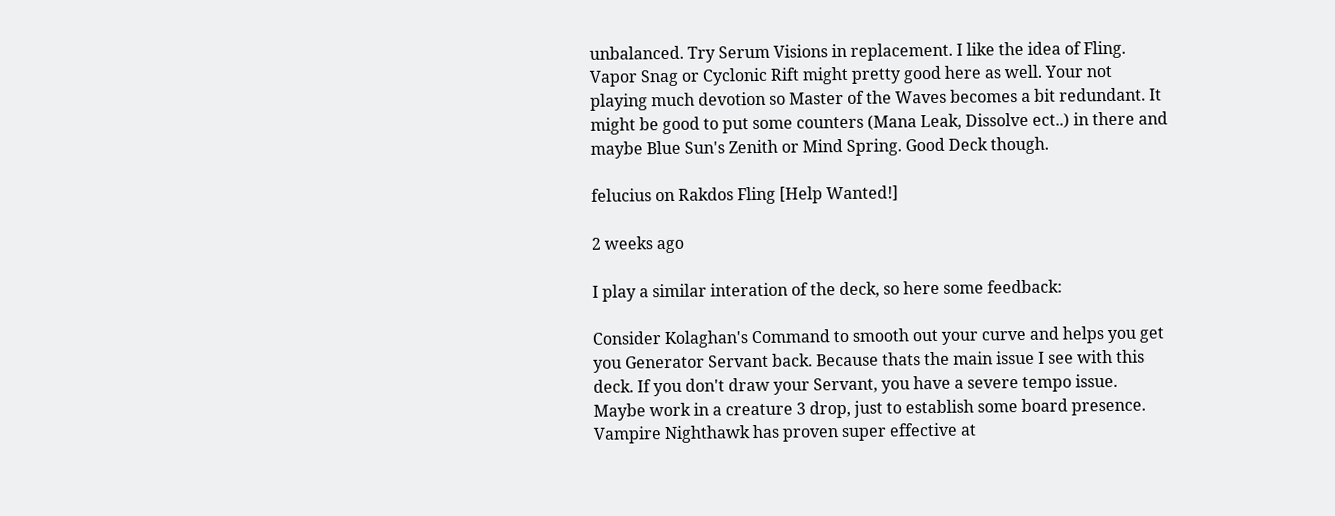unbalanced. Try Serum Visions in replacement. I like the idea of Fling. Vapor Snag or Cyclonic Rift might pretty good here as well. Your not playing much devotion so Master of the Waves becomes a bit redundant. It might be good to put some counters (Mana Leak, Dissolve ect..) in there and maybe Blue Sun's Zenith or Mind Spring. Good Deck though.

felucius on Rakdos Fling [Help Wanted!]

2 weeks ago

I play a similar interation of the deck, so here some feedback:

Consider Kolaghan's Command to smooth out your curve and helps you get you Generator Servant back. Because thats the main issue I see with this deck. If you don't draw your Servant, you have a severe tempo issue. Maybe work in a creature 3 drop, just to establish some board presence. Vampire Nighthawk has proven super effective at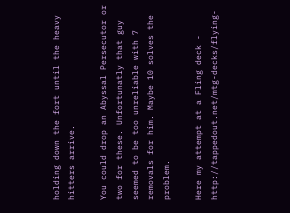holding down the fort until the heavy hitters arrive.

You could drop an Abyssal Persecutor or two for these. Unfortunatly that guy seemed to be too unreliable with 7 removals for him. Maybe 10 solves the problem.

Here my attempt at a Fling deck - http://tappedout.net/mtg-decks/flying-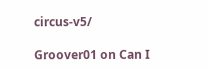circus-v5/

Groover01 on Can I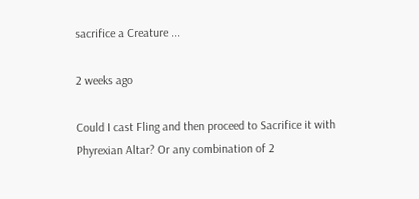sacrifice a Creature ...

2 weeks ago

Could I cast Fling and then proceed to Sacrifice it with Phyrexian Altar? Or any combination of 2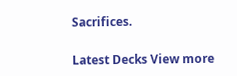Sacrifices.

Latest Decks View more